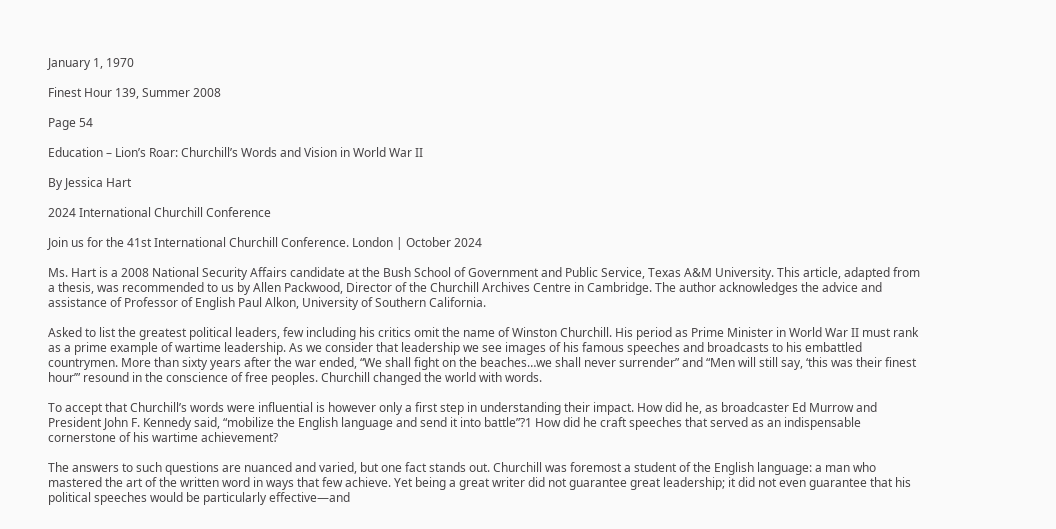January 1, 1970

Finest Hour 139, Summer 2008

Page 54

Education – Lion’s Roar: Churchill’s Words and Vision in World War II

By Jessica Hart

2024 International Churchill Conference

Join us for the 41st International Churchill Conference. London | October 2024

Ms. Hart is a 2008 National Security Affairs candidate at the Bush School of Government and Public Service, Texas A&M University. This article, adapted from a thesis, was recommended to us by Allen Packwood, Director of the Churchill Archives Centre in Cambridge. The author acknowledges the advice and assistance of Professor of English Paul Alkon, University of Southern California.

Asked to list the greatest political leaders, few including his critics omit the name of Winston Churchill. His period as Prime Minister in World War II must rank as a prime example of wartime leadership. As we consider that leadership we see images of his famous speeches and broadcasts to his embattled countrymen. More than sixty years after the war ended, “We shall fight on the beaches…we shall never surrender” and “Men will still say, ‘this was their finest hour’” resound in the conscience of free peoples. Churchill changed the world with words.

To accept that Churchill’s words were influential is however only a first step in understanding their impact. How did he, as broadcaster Ed Murrow and President John F. Kennedy said, “mobilize the English language and send it into battle”?1 How did he craft speeches that served as an indispensable cornerstone of his wartime achievement?

The answers to such questions are nuanced and varied, but one fact stands out. Churchill was foremost a student of the English language: a man who mastered the art of the written word in ways that few achieve. Yet being a great writer did not guarantee great leadership; it did not even guarantee that his political speeches would be particularly effective—and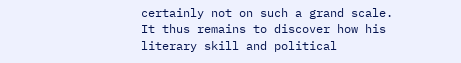certainly not on such a grand scale. It thus remains to discover how his literary skill and political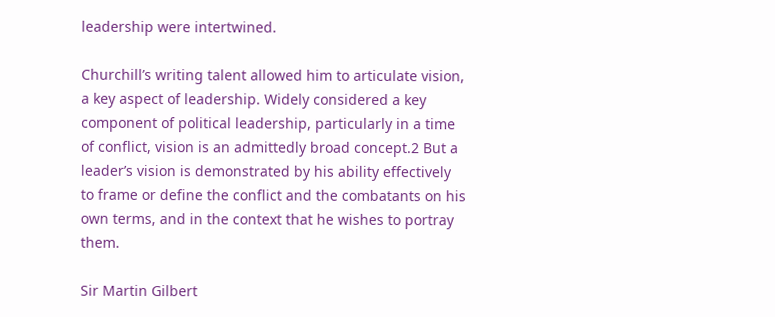leadership were intertwined.

Churchill’s writing talent allowed him to articulate vision, a key aspect of leadership. Widely considered a key component of political leadership, particularly in a time of conflict, vision is an admittedly broad concept.2 But a leader’s vision is demonstrated by his ability effectively to frame or define the conflict and the combatants on his own terms, and in the context that he wishes to portray them.

Sir Martin Gilbert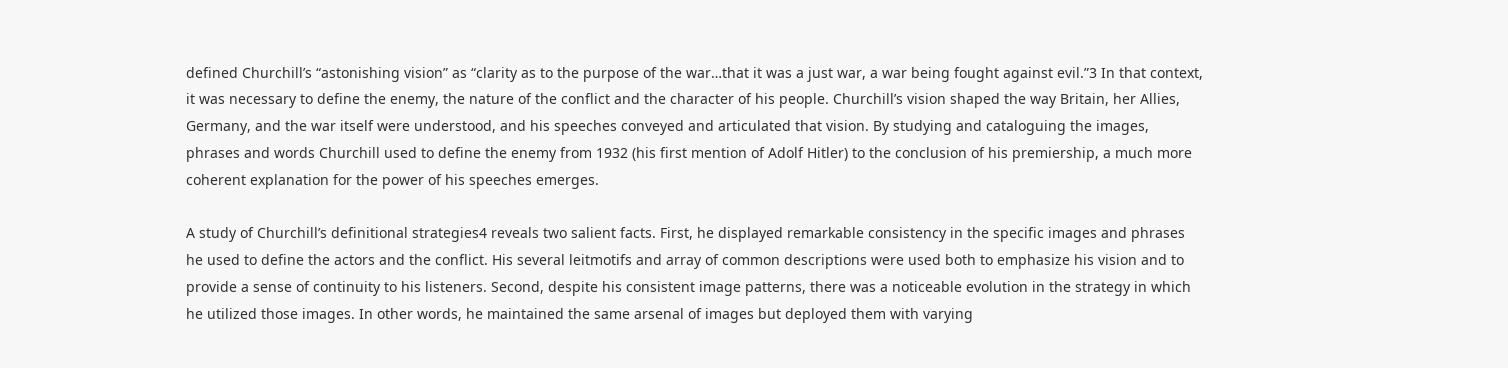defined Churchill’s “astonishing vision” as “clarity as to the purpose of the war…that it was a just war, a war being fought against evil.”3 In that context, it was necessary to define the enemy, the nature of the conflict and the character of his people. Churchill’s vision shaped the way Britain, her Allies, Germany, and the war itself were understood, and his speeches conveyed and articulated that vision. By studying and cataloguing the images, phrases and words Churchill used to define the enemy from 1932 (his first mention of Adolf Hitler) to the conclusion of his premiership, a much more coherent explanation for the power of his speeches emerges.

A study of Churchill’s definitional strategies4 reveals two salient facts. First, he displayed remarkable consistency in the specific images and phrases he used to define the actors and the conflict. His several leitmotifs and array of common descriptions were used both to emphasize his vision and to provide a sense of continuity to his listeners. Second, despite his consistent image patterns, there was a noticeable evolution in the strategy in which he utilized those images. In other words, he maintained the same arsenal of images but deployed them with varying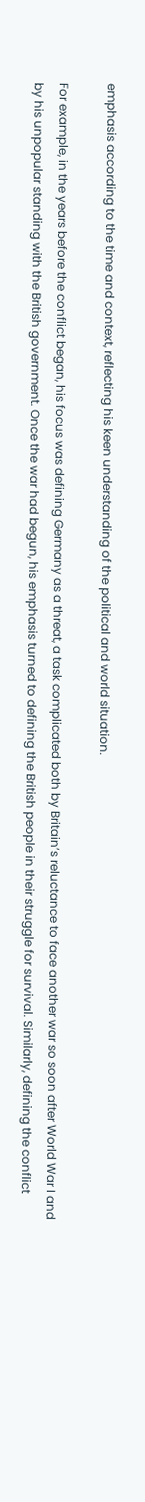emphasis according to the time and context, reflecting his keen understanding of the political and world situation.

For example, in the years before the conflict began, his focus was defining Germany as a threat, a task complicated both by Britain’s reluctance to face another war so soon after World War I and by his unpopular standing with the British government. Once the war had begun, his emphasis turned to defining the British people in their struggle for survival. Similarly, defining the conflict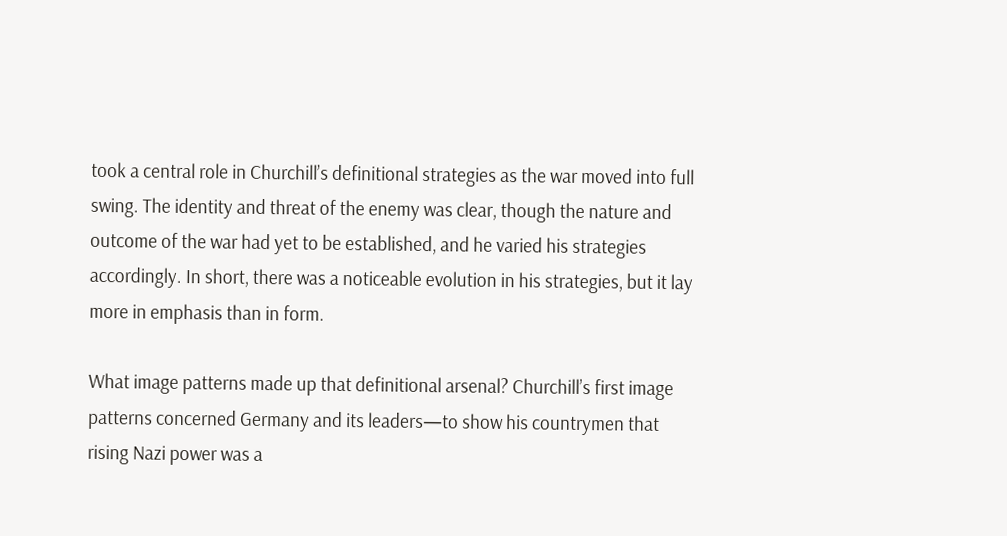took a central role in Churchill’s definitional strategies as the war moved into full swing. The identity and threat of the enemy was clear, though the nature and outcome of the war had yet to be established, and he varied his strategies accordingly. In short, there was a noticeable evolution in his strategies, but it lay more in emphasis than in form.

What image patterns made up that definitional arsenal? Churchill’s first image patterns concerned Germany and its leaders—to show his countrymen that rising Nazi power was a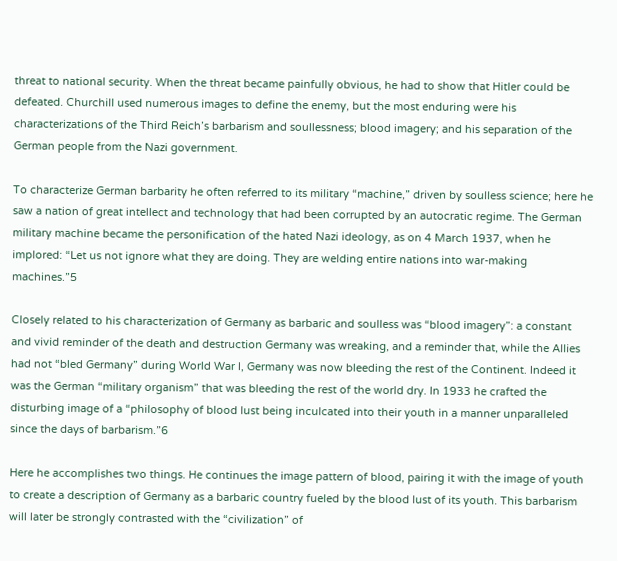threat to national security. When the threat became painfully obvious, he had to show that Hitler could be defeated. Churchill used numerous images to define the enemy, but the most enduring were his characterizations of the Third Reich’s barbarism and soullessness; blood imagery; and his separation of the German people from the Nazi government.

To characterize German barbarity he often referred to its military “machine,” driven by soulless science; here he saw a nation of great intellect and technology that had been corrupted by an autocratic regime. The German military machine became the personification of the hated Nazi ideology, as on 4 March 1937, when he implored: “Let us not ignore what they are doing. They are welding entire nations into war-making machines.”5

Closely related to his characterization of Germany as barbaric and soulless was “blood imagery”: a constant and vivid reminder of the death and destruction Germany was wreaking, and a reminder that, while the Allies had not “bled Germany” during World War I, Germany was now bleeding the rest of the Continent. Indeed it was the German “military organism” that was bleeding the rest of the world dry. In 1933 he crafted the disturbing image of a “philosophy of blood lust being inculcated into their youth in a manner unparalleled since the days of barbarism.”6

Here he accomplishes two things. He continues the image pattern of blood, pairing it with the image of youth to create a description of Germany as a barbaric country fueled by the blood lust of its youth. This barbarism will later be strongly contrasted with the “civilization” of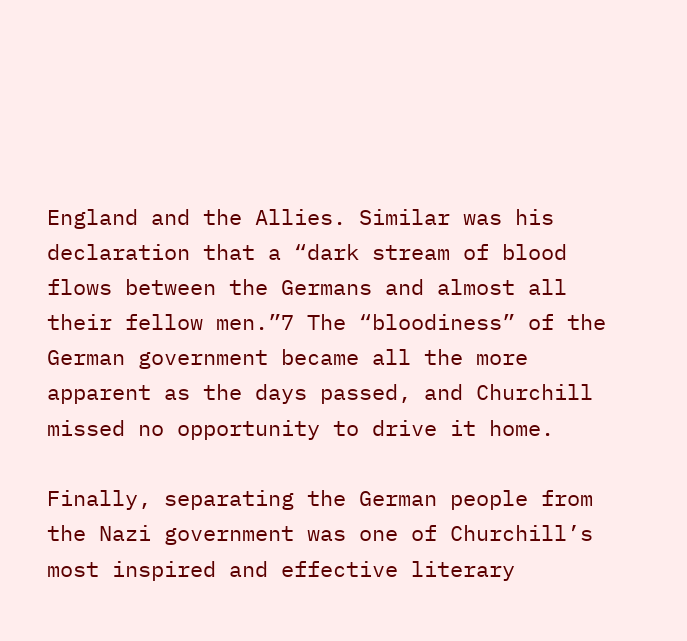England and the Allies. Similar was his declaration that a “dark stream of blood flows between the Germans and almost all their fellow men.”7 The “bloodiness” of the German government became all the more apparent as the days passed, and Churchill missed no opportunity to drive it home.

Finally, separating the German people from the Nazi government was one of Churchill’s most inspired and effective literary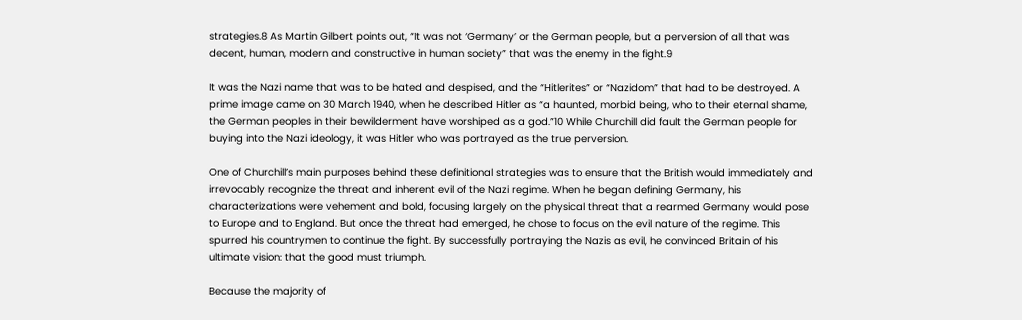strategies.8 As Martin Gilbert points out, “It was not ‘Germany’ or the German people, but a perversion of all that was decent, human, modern and constructive in human society” that was the enemy in the fight.9

It was the Nazi name that was to be hated and despised, and the “Hitlerites” or “Nazidom” that had to be destroyed. A prime image came on 30 March 1940, when he described Hitler as “a haunted, morbid being, who to their eternal shame, the German peoples in their bewilderment have worshiped as a god.”10 While Churchill did fault the German people for buying into the Nazi ideology, it was Hitler who was portrayed as the true perversion.

One of Churchill’s main purposes behind these definitional strategies was to ensure that the British would immediately and irrevocably recognize the threat and inherent evil of the Nazi regime. When he began defining Germany, his characterizations were vehement and bold, focusing largely on the physical threat that a rearmed Germany would pose to Europe and to England. But once the threat had emerged, he chose to focus on the evil nature of the regime. This spurred his countrymen to continue the fight. By successfully portraying the Nazis as evil, he convinced Britain of his ultimate vision: that the good must triumph.

Because the majority of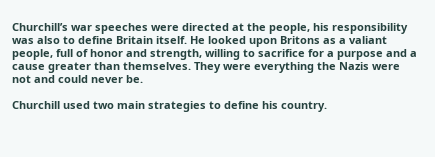Churchill’s war speeches were directed at the people, his responsibility was also to define Britain itself. He looked upon Britons as a valiant people, full of honor and strength, willing to sacrifice for a purpose and a cause greater than themselves. They were everything the Nazis were not and could never be.

Churchill used two main strategies to define his country.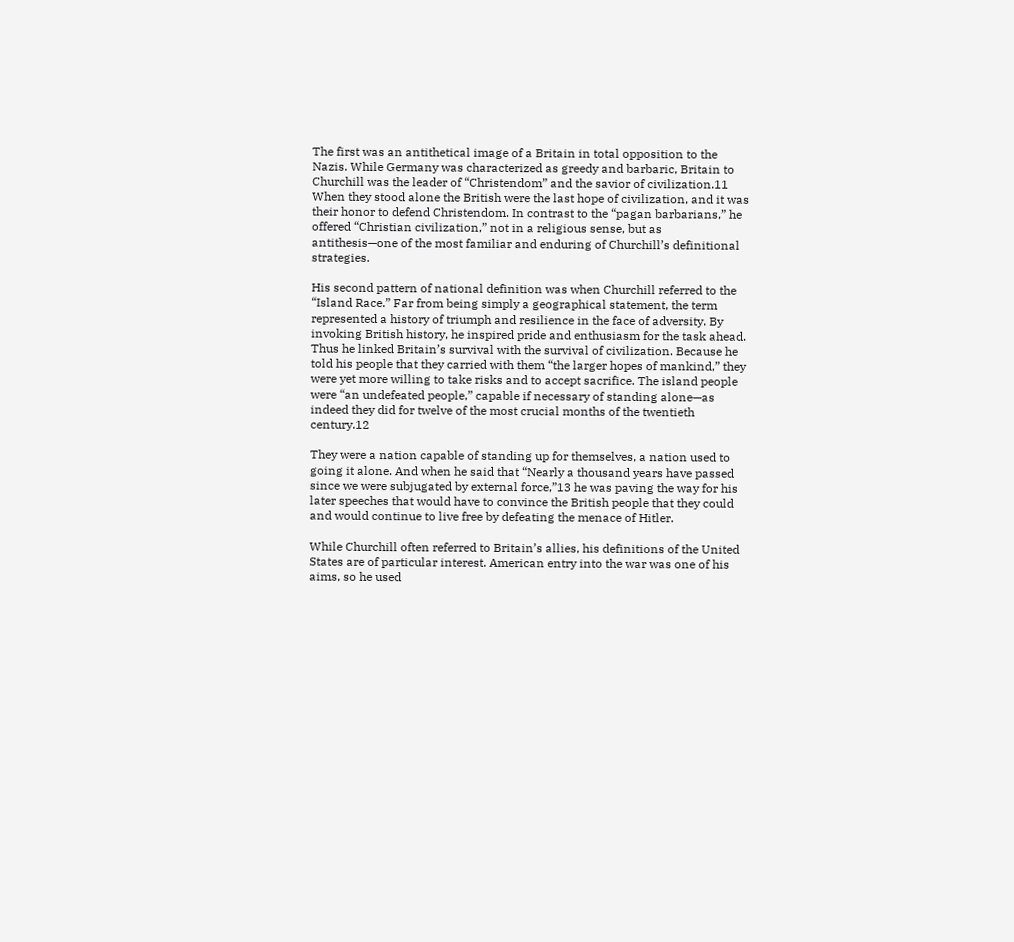The first was an antithetical image of a Britain in total opposition to the Nazis. While Germany was characterized as greedy and barbaric, Britain to Churchill was the leader of “Christendom” and the savior of civilization.11 When they stood alone the British were the last hope of civilization, and it was their honor to defend Christendom. In contrast to the “pagan barbarians,” he offered “Christian civilization,” not in a religious sense, but as antithesis—one of the most familiar and enduring of Churchill’s definitional strategies.

His second pattern of national definition was when Churchill referred to the “Island Race.” Far from being simply a geographical statement, the term represented a history of triumph and resilience in the face of adversity. By invoking British history, he inspired pride and enthusiasm for the task ahead. Thus he linked Britain’s survival with the survival of civilization. Because he told his people that they carried with them “the larger hopes of mankind,” they were yet more willing to take risks and to accept sacrifice. The island people were “an undefeated people,” capable if necessary of standing alone—as indeed they did for twelve of the most crucial months of the twentieth century.12

They were a nation capable of standing up for themselves, a nation used to going it alone. And when he said that “Nearly a thousand years have passed since we were subjugated by external force,”13 he was paving the way for his later speeches that would have to convince the British people that they could and would continue to live free by defeating the menace of Hitler.

While Churchill often referred to Britain’s allies, his definitions of the United States are of particular interest. American entry into the war was one of his aims, so he used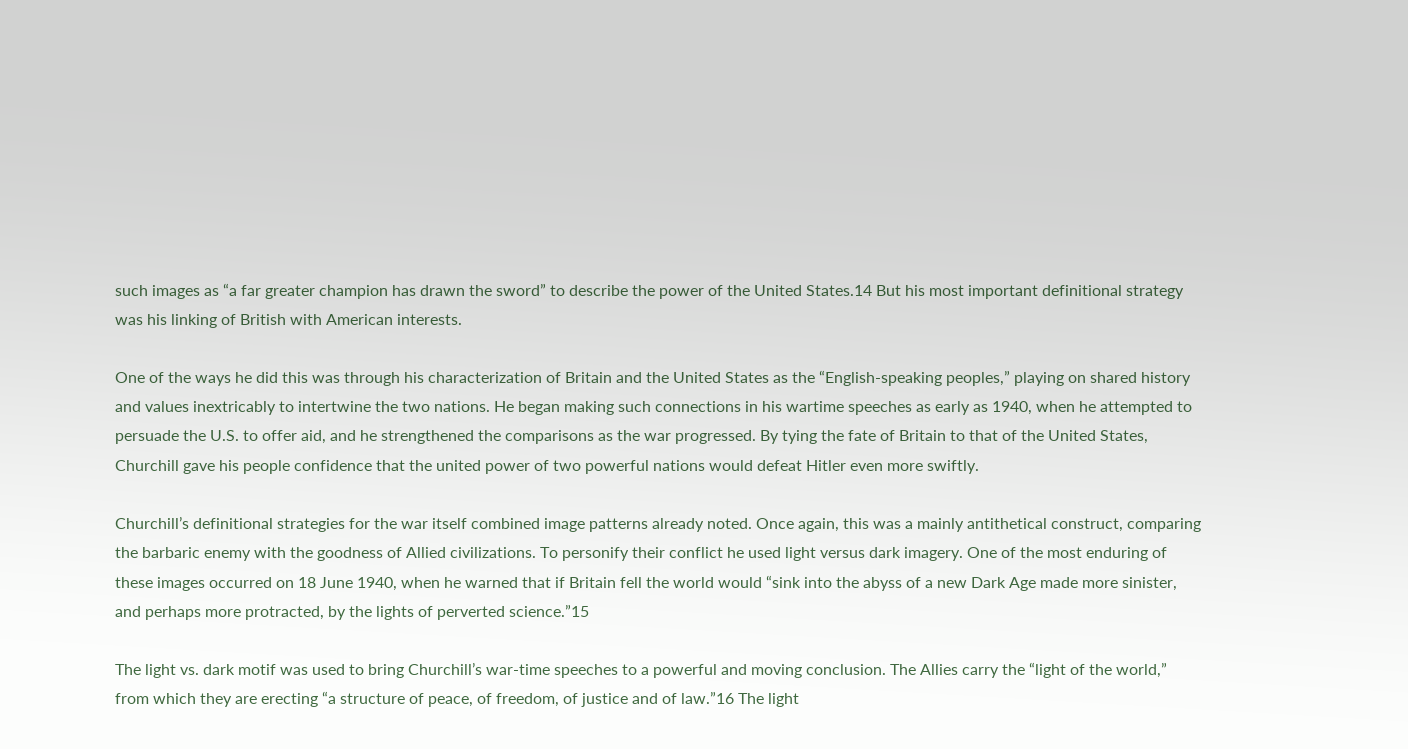such images as “a far greater champion has drawn the sword” to describe the power of the United States.14 But his most important definitional strategy was his linking of British with American interests.

One of the ways he did this was through his characterization of Britain and the United States as the “English-speaking peoples,” playing on shared history and values inextricably to intertwine the two nations. He began making such connections in his wartime speeches as early as 1940, when he attempted to persuade the U.S. to offer aid, and he strengthened the comparisons as the war progressed. By tying the fate of Britain to that of the United States, Churchill gave his people confidence that the united power of two powerful nations would defeat Hitler even more swiftly.

Churchill’s definitional strategies for the war itself combined image patterns already noted. Once again, this was a mainly antithetical construct, comparing the barbaric enemy with the goodness of Allied civilizations. To personify their conflict he used light versus dark imagery. One of the most enduring of these images occurred on 18 June 1940, when he warned that if Britain fell the world would “sink into the abyss of a new Dark Age made more sinister, and perhaps more protracted, by the lights of perverted science.”15

The light vs. dark motif was used to bring Churchill’s war-time speeches to a powerful and moving conclusion. The Allies carry the “light of the world,” from which they are erecting “a structure of peace, of freedom, of justice and of law.”16 The light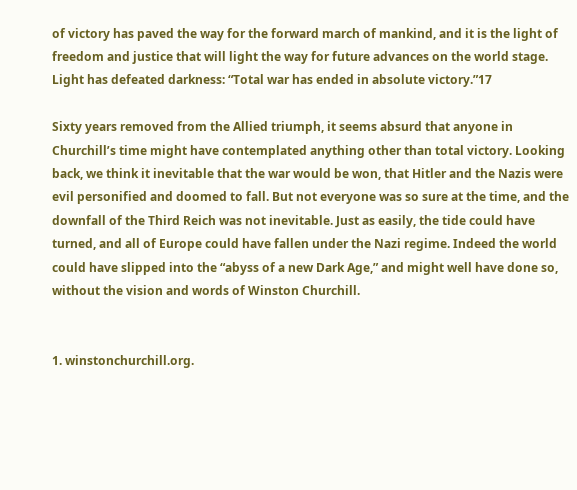of victory has paved the way for the forward march of mankind, and it is the light of freedom and justice that will light the way for future advances on the world stage. Light has defeated darkness: “Total war has ended in absolute victory.”17

Sixty years removed from the Allied triumph, it seems absurd that anyone in Churchill’s time might have contemplated anything other than total victory. Looking back, we think it inevitable that the war would be won, that Hitler and the Nazis were evil personified and doomed to fall. But not everyone was so sure at the time, and the downfall of the Third Reich was not inevitable. Just as easily, the tide could have turned, and all of Europe could have fallen under the Nazi regime. Indeed the world could have slipped into the “abyss of a new Dark Age,” and might well have done so, without the vision and words of Winston Churchill.


1. winstonchurchill.org.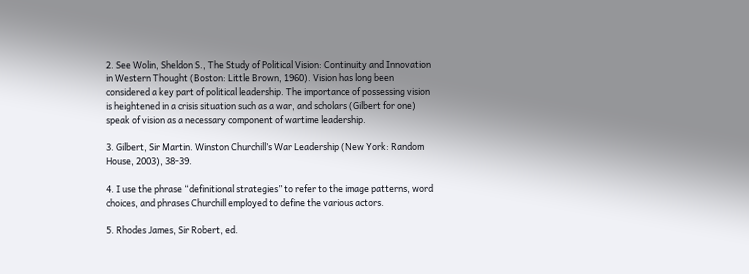2. See Wolin, Sheldon S., The Study of Political Vision: Continuity and Innovation in Western Thought (Boston: Little Brown, 1960). Vision has long been considered a key part of political leadership. The importance of possessing vision is heightened in a crisis situation such as a war, and scholars (Gilbert for one) speak of vision as a necessary component of wartime leadership.

3. Gilbert, Sir Martin. Winston Churchill’s War Leadership (New York: Random House, 2003), 38-39.

4. I use the phrase “definitional strategies” to refer to the image patterns, word choices, and phrases Churchill employed to define the various actors.

5. Rhodes James, Sir Robert, ed.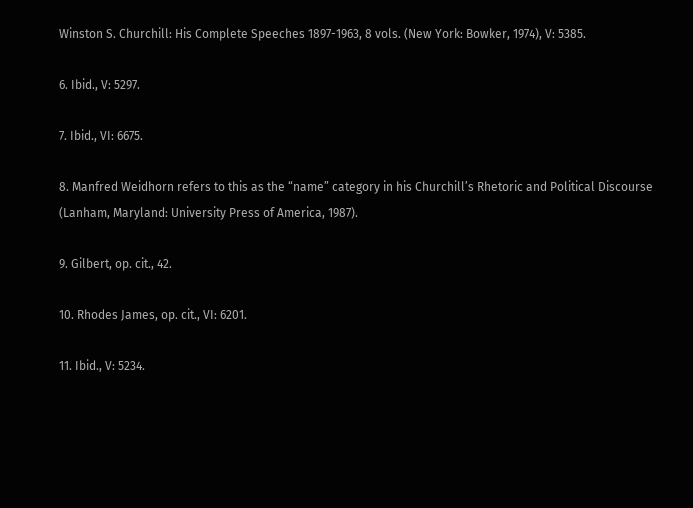Winston S. Churchill: His Complete Speeches 1897-1963, 8 vols. (New York: Bowker, 1974), V: 5385.

6. Ibid., V: 5297.

7. Ibid., VI: 6675.

8. Manfred Weidhorn refers to this as the “name” category in his Churchill’s Rhetoric and Political Discourse (Lanham, Maryland: University Press of America, 1987).

9. Gilbert, op. cit., 42.

10. Rhodes James, op. cit., VI: 6201.

11. Ibid., V: 5234.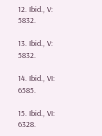12. Ibid., V: 5832.

13. Ibid., V: 5832.

14. Ibid., VI: 6585.

15. Ibid., VI: 6328.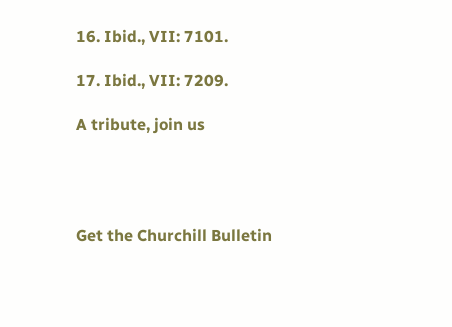16. Ibid., VII: 7101.

17. Ibid., VII: 7209.

A tribute, join us




Get the Churchill Bulletin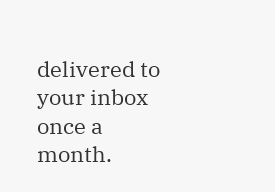delivered to your inbox once a month.